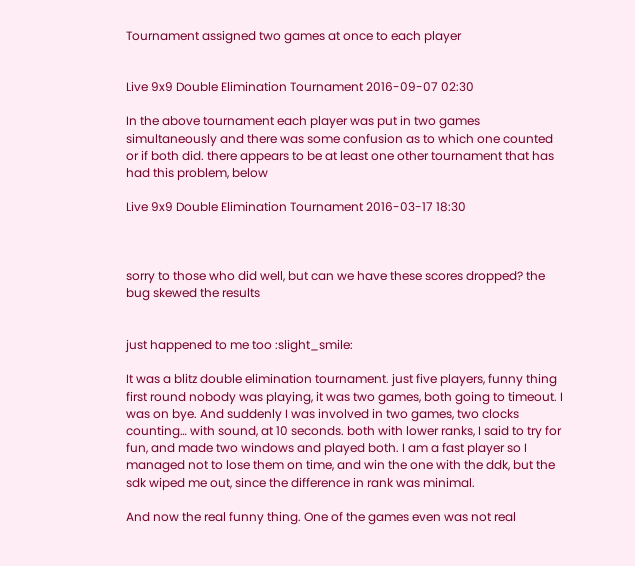Tournament assigned two games at once to each player


Live 9x9 Double Elimination Tournament 2016-09-07 02:30

In the above tournament each player was put in two games simultaneously and there was some confusion as to which one counted or if both did. there appears to be at least one other tournament that has had this problem, below

Live 9x9 Double Elimination Tournament 2016-03-17 18:30



sorry to those who did well, but can we have these scores dropped? the bug skewed the results


just happened to me too :slight_smile:

It was a blitz double elimination tournament. just five players, funny thing first round nobody was playing, it was two games, both going to timeout. I was on bye. And suddenly I was involved in two games, two clocks counting… with sound, at 10 seconds. both with lower ranks, I said to try for fun, and made two windows and played both. I am a fast player so I managed not to lose them on time, and win the one with the ddk, but the sdk wiped me out, since the difference in rank was minimal.

And now the real funny thing. One of the games even was not real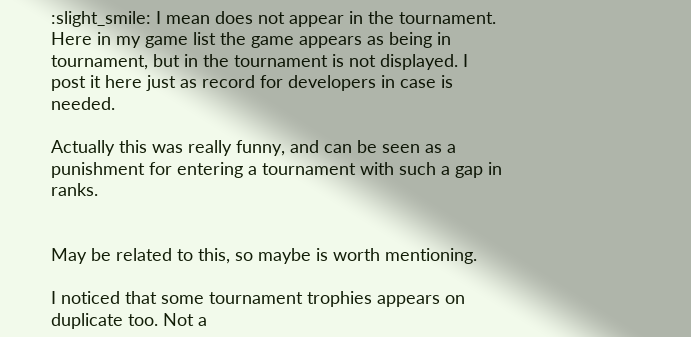:slight_smile: I mean does not appear in the tournament. Here in my game list the game appears as being in tournament, but in the tournament is not displayed. I post it here just as record for developers in case is needed.

Actually this was really funny, and can be seen as a punishment for entering a tournament with such a gap in ranks.


May be related to this, so maybe is worth mentioning.

I noticed that some tournament trophies appears on duplicate too. Not a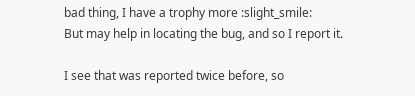bad thing, I have a trophy more :slight_smile:
But may help in locating the bug, and so I report it.

I see that was reported twice before, so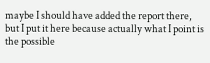maybe I should have added the report there, but I put it here because actually what I point is the possible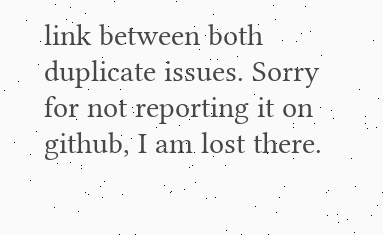link between both duplicate issues. Sorry for not reporting it on github, I am lost there.